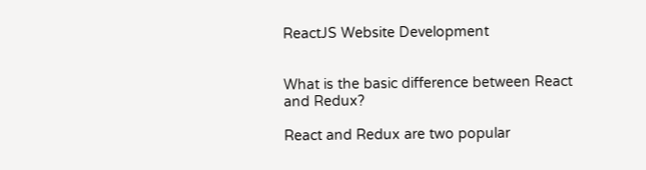ReactJS Website Development


What is the basic difference between React and Redux?

React and Redux are two popular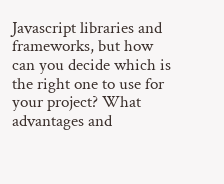Javascript libraries and frameworks, but how can you decide which is the right one to use for your project? What advantages and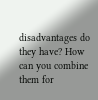disadvantages do they have? How can you combine them for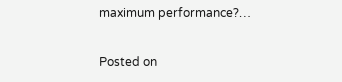maximum performance?…

Posted on